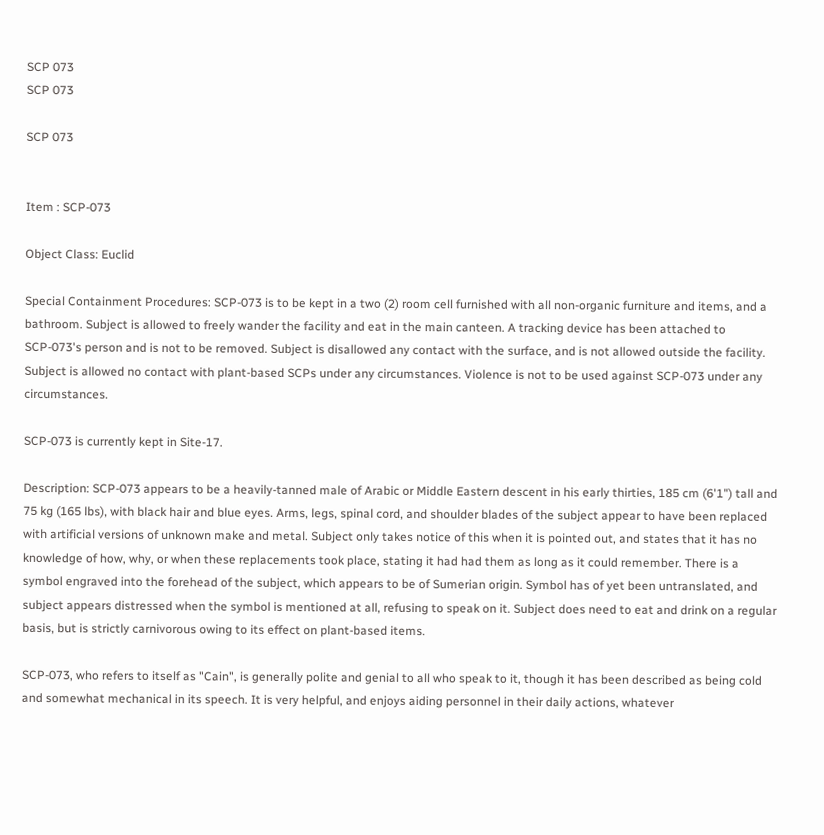SCP 073
SCP 073

SCP 073


Item : SCP-073

Object Class: Euclid

Special Containment Procedures: SCP-073 is to be kept in a two (2) room cell furnished with all non-organic furniture and items, and a bathroom. Subject is allowed to freely wander the facility and eat in the main canteen. A tracking device has been attached to SCP-073's person and is not to be removed. Subject is disallowed any contact with the surface, and is not allowed outside the facility. Subject is allowed no contact with plant-based SCPs under any circumstances. Violence is not to be used against SCP-073 under any circumstances.

SCP-073 is currently kept in Site-17.

Description: SCP-073 appears to be a heavily-tanned male of Arabic or Middle Eastern descent in his early thirties, 185 cm (6'1") tall and 75 kg (165 lbs), with black hair and blue eyes. Arms, legs, spinal cord, and shoulder blades of the subject appear to have been replaced with artificial versions of unknown make and metal. Subject only takes notice of this when it is pointed out, and states that it has no knowledge of how, why, or when these replacements took place, stating it had had them as long as it could remember. There is a symbol engraved into the forehead of the subject, which appears to be of Sumerian origin. Symbol has of yet been untranslated, and subject appears distressed when the symbol is mentioned at all, refusing to speak on it. Subject does need to eat and drink on a regular basis, but is strictly carnivorous owing to its effect on plant-based items.

SCP-073, who refers to itself as "Cain", is generally polite and genial to all who speak to it, though it has been described as being cold and somewhat mechanical in its speech. It is very helpful, and enjoys aiding personnel in their daily actions, whatever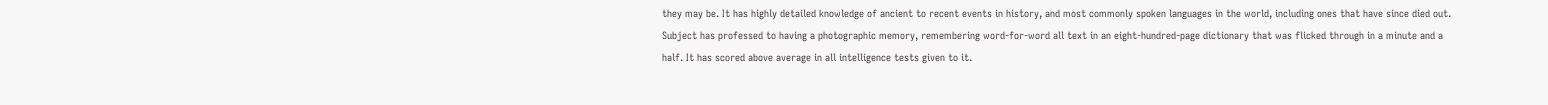they may be. It has highly detailed knowledge of ancient to recent events in history, and most commonly spoken languages in the world, including ones that have since died out. Subject has professed to having a photographic memory, remembering word-for-word all text in an eight-hundred-page dictionary that was flicked through in a minute and a half. It has scored above average in all intelligence tests given to it.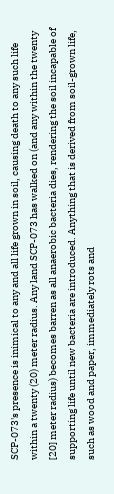SCP-073's presence is inimical to any and all life grown in soil, causing death to any such life within a twenty (20) meter radius. Any land SCP-073 has walked on (and any within the twenty [20] meter radius) becomes barren as all anaerobic bacteria dies, rendering the soil incapable of supporting life until new bacteria are introduced. Anything that is derived from soil-grown life, such as wood and paper, immediately rots and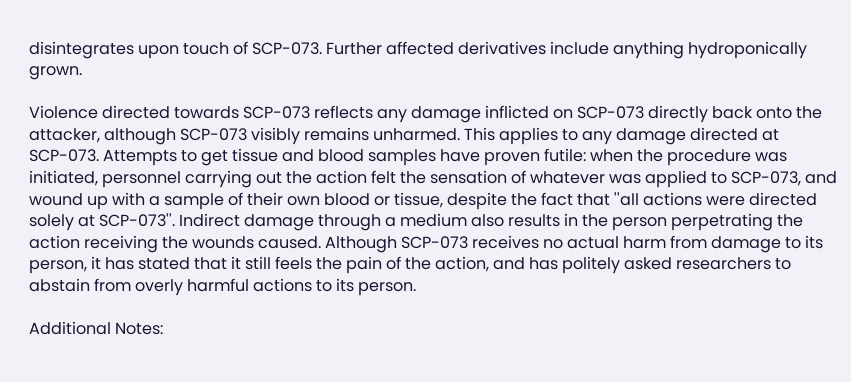disintegrates upon touch of SCP-073. Further affected derivatives include anything hydroponically grown.

Violence directed towards SCP-073 reflects any damage inflicted on SCP-073 directly back onto the attacker, although SCP-073 visibly remains unharmed. This applies to any damage directed at SCP-073. Attempts to get tissue and blood samples have proven futile: when the procedure was initiated, personnel carrying out the action felt the sensation of whatever was applied to SCP-073, and wound up with a sample of their own blood or tissue, despite the fact that ''all actions were directed solely at SCP-073''. Indirect damage through a medium also results in the person perpetrating the action receiving the wounds caused. Although SCP-073 receives no actual harm from damage to its person, it has stated that it still feels the pain of the action, and has politely asked researchers to abstain from overly harmful actions to its person.

Additional Notes: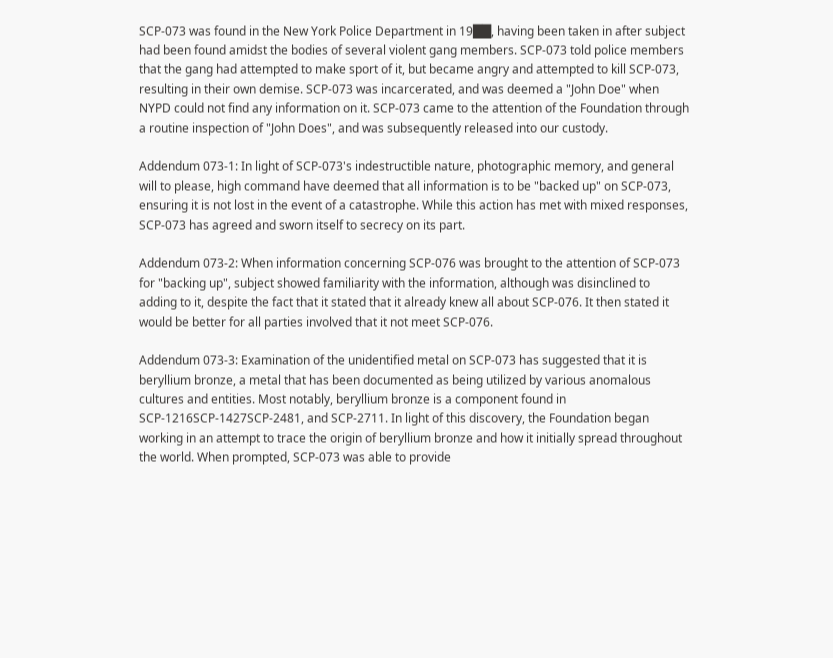SCP-073 was found in the New York Police Department in 19██, having been taken in after subject had been found amidst the bodies of several violent gang members. SCP-073 told police members that the gang had attempted to make sport of it, but became angry and attempted to kill SCP-073, resulting in their own demise. SCP-073 was incarcerated, and was deemed a "John Doe" when NYPD could not find any information on it. SCP-073 came to the attention of the Foundation through a routine inspection of "John Does", and was subsequently released into our custody.

Addendum 073-1: In light of SCP-073's indestructible nature, photographic memory, and general will to please, high command have deemed that all information is to be "backed up" on SCP-073, ensuring it is not lost in the event of a catastrophe. While this action has met with mixed responses, SCP-073 has agreed and sworn itself to secrecy on its part.

Addendum 073-2: When information concerning SCP-076 was brought to the attention of SCP-073 for "backing up", subject showed familiarity with the information, although was disinclined to adding to it, despite the fact that it stated that it already knew all about SCP-076. It then stated it would be better for all parties involved that it not meet SCP-076.

Addendum 073-3: Examination of the unidentified metal on SCP-073 has suggested that it is beryllium bronze, a metal that has been documented as being utilized by various anomalous cultures and entities. Most notably, beryllium bronze is a component found in SCP-1216SCP-1427SCP-2481, and SCP-2711. In light of this discovery, the Foundation began working in an attempt to trace the origin of beryllium bronze and how it initially spread throughout the world. When prompted, SCP-073 was able to provide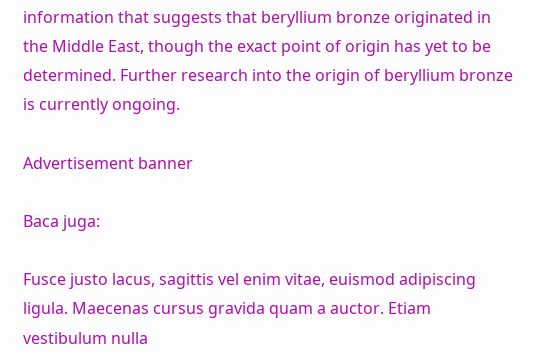information that suggests that beryllium bronze originated in the Middle East, though the exact point of origin has yet to be determined. Further research into the origin of beryllium bronze is currently ongoing.

Advertisement banner

Baca juga:

Fusce justo lacus, sagittis vel enim vitae, euismod adipiscing ligula. Maecenas cursus gravida quam a auctor. Etiam vestibulum nulla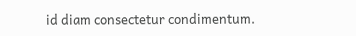id diam consectetur condimentum.